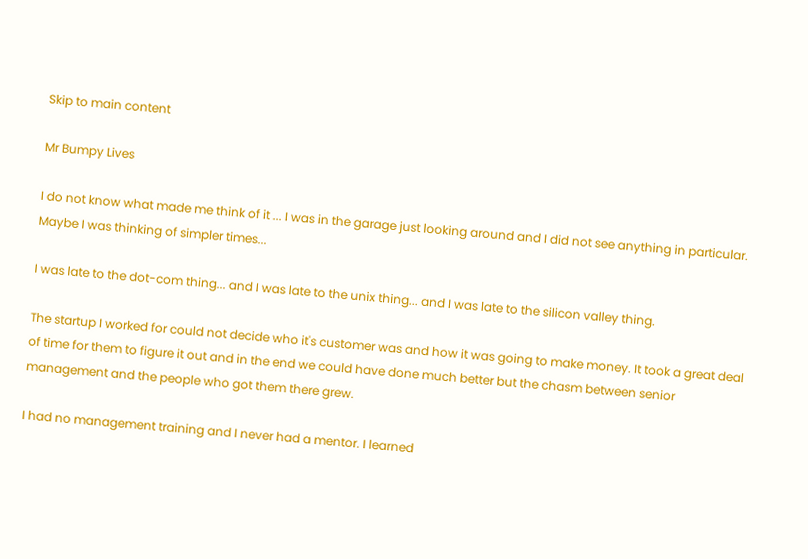Skip to main content

Mr Bumpy Lives

I do not know what made me think of it ... I was in the garage just looking around and I did not see anything in particular. Maybe I was thinking of simpler times...

I was late to the dot-com thing... and I was late to the unix thing... and I was late to the silicon valley thing.

The startup I worked for could not decide who it's customer was and how it was going to make money. It took a great deal of time for them to figure it out and in the end we could have done much better but the chasm between senior management and the people who got them there grew.

I had no management training and I never had a mentor. I learned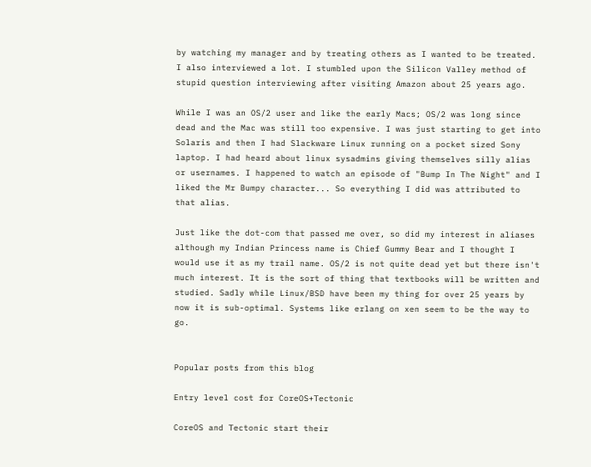by watching my manager and by treating others as I wanted to be treated. I also interviewed a lot. I stumbled upon the Silicon Valley method of stupid question interviewing after visiting Amazon about 25 years ago.

While I was an OS/2 user and like the early Macs; OS/2 was long since dead and the Mac was still too expensive. I was just starting to get into Solaris and then I had Slackware Linux running on a pocket sized Sony laptop. I had heard about linux sysadmins giving themselves silly alias or usernames. I happened to watch an episode of "Bump In The Night" and I liked the Mr Bumpy character... So everything I did was attributed to that alias.

Just like the dot-com that passed me over, so did my interest in aliases although my Indian Princess name is Chief Gummy Bear and I thought I would use it as my trail name. OS/2 is not quite dead yet but there isn't much interest. It is the sort of thing that textbooks will be written and studied. Sadly while Linux/BSD have been my thing for over 25 years by now it is sub-optimal. Systems like erlang on xen seem to be the way to go.


Popular posts from this blog

Entry level cost for CoreOS+Tectonic

CoreOS and Tectonic start their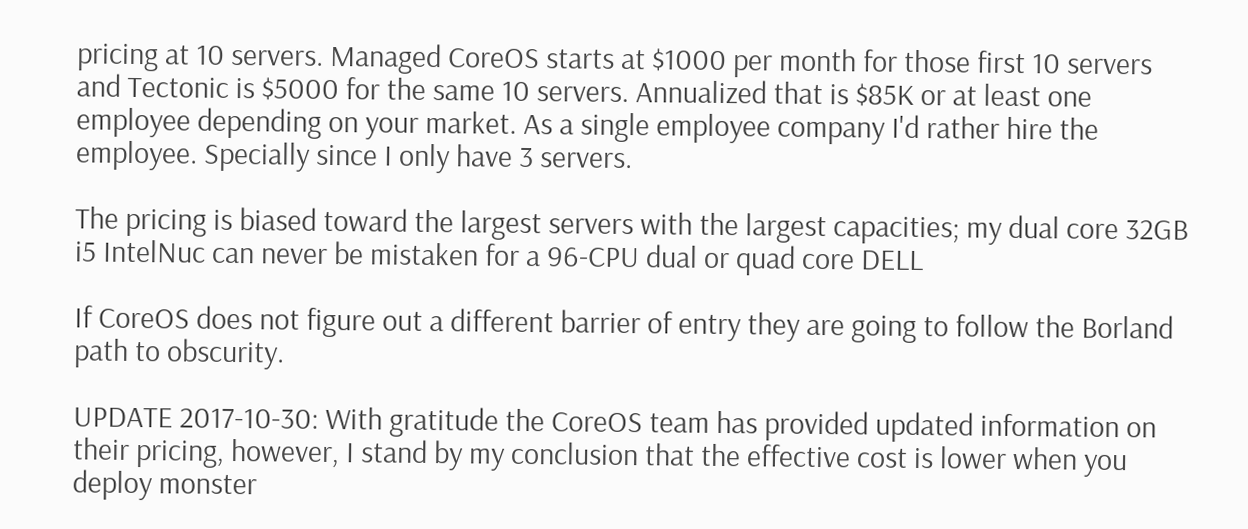pricing at 10 servers. Managed CoreOS starts at $1000 per month for those first 10 servers and Tectonic is $5000 for the same 10 servers. Annualized that is $85K or at least one employee depending on your market. As a single employee company I'd rather hire the employee. Specially since I only have 3 servers.

The pricing is biased toward the largest servers with the largest capacities; my dual core 32GB i5 IntelNuc can never be mistaken for a 96-CPU dual or quad core DELL

If CoreOS does not figure out a different barrier of entry they are going to follow the Borland path to obscurity.

UPDATE 2017-10-30: With gratitude the CoreOS team has provided updated information on their pricing, however, I stand by my conclusion that the effective cost is lower when you deploy monster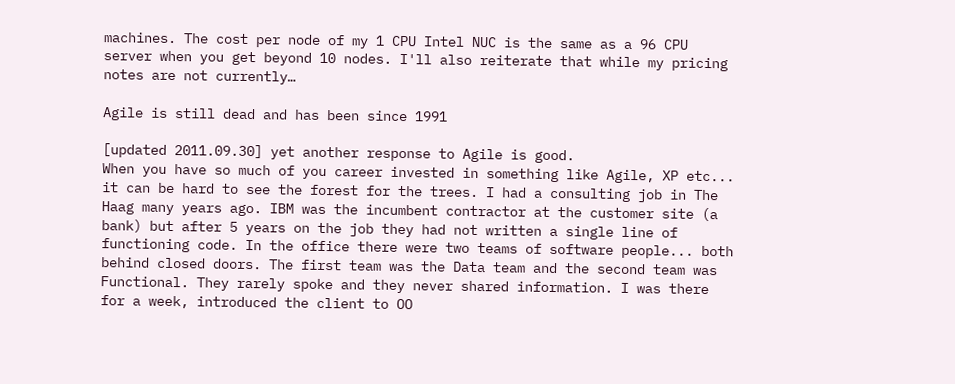machines. The cost per node of my 1 CPU Intel NUC is the same as a 96 CPU server when you get beyond 10 nodes. I'll also reiterate that while my pricing notes are not currently…

Agile is still dead and has been since 1991

[updated 2011.09.30] yet another response to Agile is good.
When you have so much of you career invested in something like Agile, XP etc... it can be hard to see the forest for the trees. I had a consulting job in The Haag many years ago. IBM was the incumbent contractor at the customer site (a bank) but after 5 years on the job they had not written a single line of functioning code. In the office there were two teams of software people... both behind closed doors. The first team was the Data team and the second team was Functional. They rarely spoke and they never shared information. I was there for a week, introduced the client to OO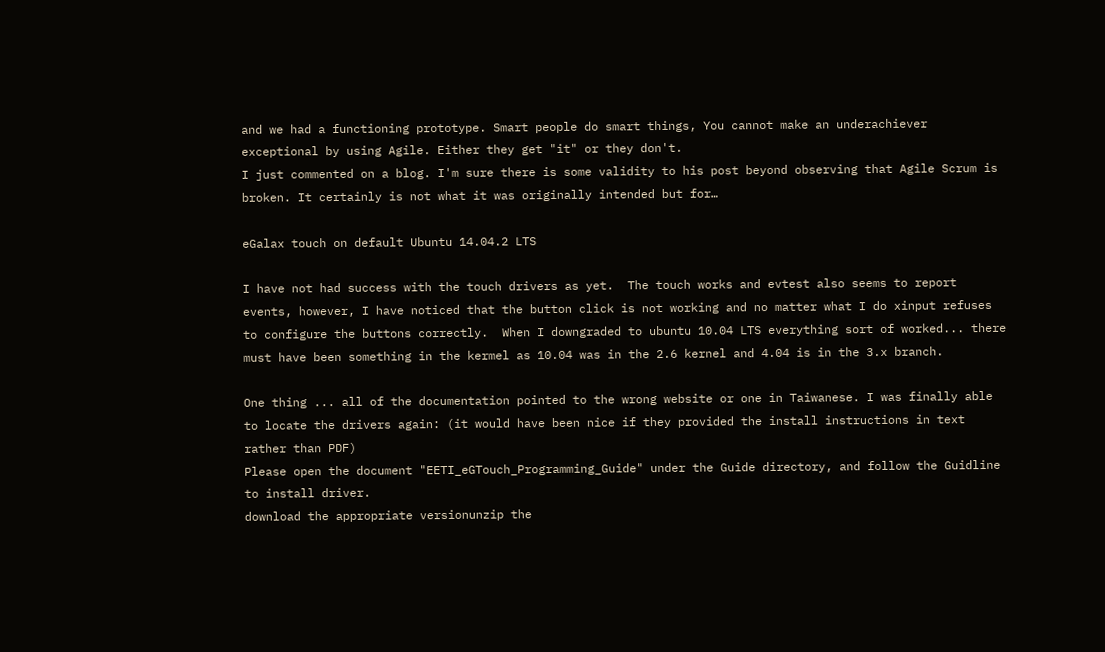and we had a functioning prototype. Smart people do smart things, You cannot make an underachiever exceptional by using Agile. Either they get "it" or they don't.
I just commented on a blog. I'm sure there is some validity to his post beyond observing that Agile Scrum is broken. It certainly is not what it was originally intended but for…

eGalax touch on default Ubuntu 14.04.2 LTS

I have not had success with the touch drivers as yet.  The touch works and evtest also seems to report events, however, I have noticed that the button click is not working and no matter what I do xinput refuses to configure the buttons correctly.  When I downgraded to ubuntu 10.04 LTS everything sort of worked... there must have been something in the kermel as 10.04 was in the 2.6 kernel and 4.04 is in the 3.x branch.

One thing ... all of the documentation pointed to the wrong website or one in Taiwanese. I was finally able to locate the drivers again: (it would have been nice if they provided the install instructions in text rather than PDF)
Please open the document "EETI_eGTouch_Programming_Guide" under the Guide directory, and follow the Guidline to install driver.
download the appropriate versionunzip the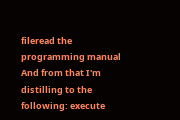fileread the programming manual And from that I'm distilling to the following: execute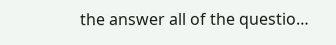the answer all of the questio…